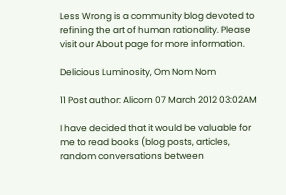Less Wrong is a community blog devoted to refining the art of human rationality. Please visit our About page for more information.

Delicious Luminosity, Om Nom Nom

11 Post author: Alicorn 07 March 2012 03:02AM

I have decided that it would be valuable for me to read books (blog posts, articles, random conversations between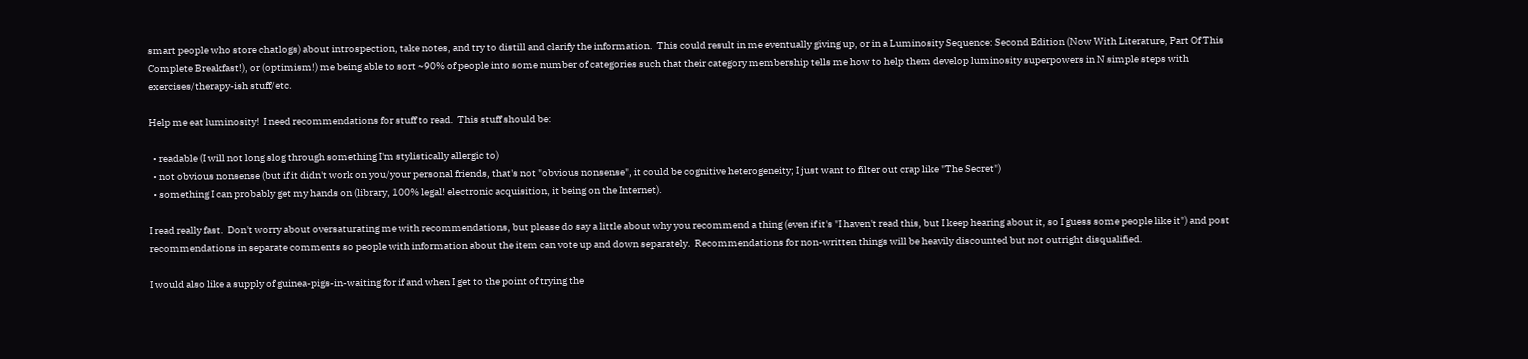smart people who store chatlogs) about introspection, take notes, and try to distill and clarify the information.  This could result in me eventually giving up, or in a Luminosity Sequence: Second Edition (Now With Literature, Part Of This Complete Breakfast!), or (optimism!) me being able to sort ~90% of people into some number of categories such that their category membership tells me how to help them develop luminosity superpowers in N simple steps with exercises/therapy-ish stuff/etc.

Help me eat luminosity!  I need recommendations for stuff to read.  This stuff should be:

  • readable (I will not long slog through something I'm stylistically allergic to)
  • not obvious nonsense (but if it didn't work on you/your personal friends, that's not "obvious nonsense", it could be cognitive heterogeneity; I just want to filter out crap like "The Secret")
  • something I can probably get my hands on (library, 100% legal! electronic acquisition, it being on the Internet).

I read really fast.  Don't worry about oversaturating me with recommendations, but please do say a little about why you recommend a thing (even if it's "I haven't read this, but I keep hearing about it, so I guess some people like it") and post recommendations in separate comments so people with information about the item can vote up and down separately.  Recommendations for non-written things will be heavily discounted but not outright disqualified.

I would also like a supply of guinea-pigs-in-waiting for if and when I get to the point of trying the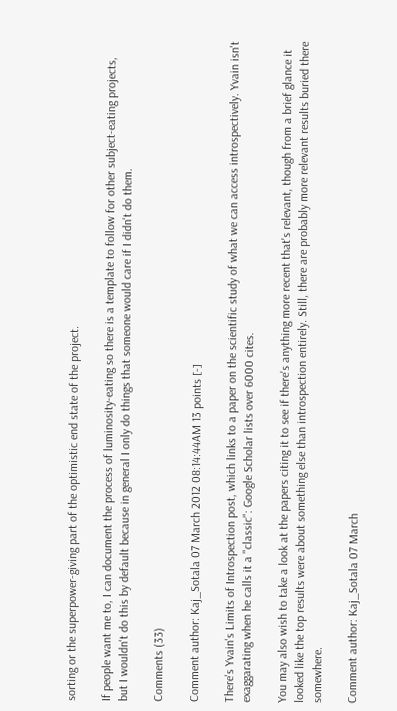sorting or the superpower-giving part of the optimistic end state of the project.

If people want me to, I can document the process of luminosity-eating so there is a template to follow for other subject-eating projects, but I wouldn't do this by default because in general I only do things that someone would care if I didn't do them.

Comments (33)

Comment author: Kaj_Sotala 07 March 2012 08:14:44AM 13 points [-]

There's Yvain's Limits of Introspection post, which links to a paper on the scientific study of what we can access introspectively. Yvain isn't exaggarating when he calls it a "classic": Google Scholar lists over 6000 cites.

You may also wish to take a look at the papers citing it to see if there's anything more recent that's relevant, though from a brief glance it looked like the top results were about something else than introspection entirely. Still, there are probably more relevant results buried there somewhere.

Comment author: Kaj_Sotala 07 March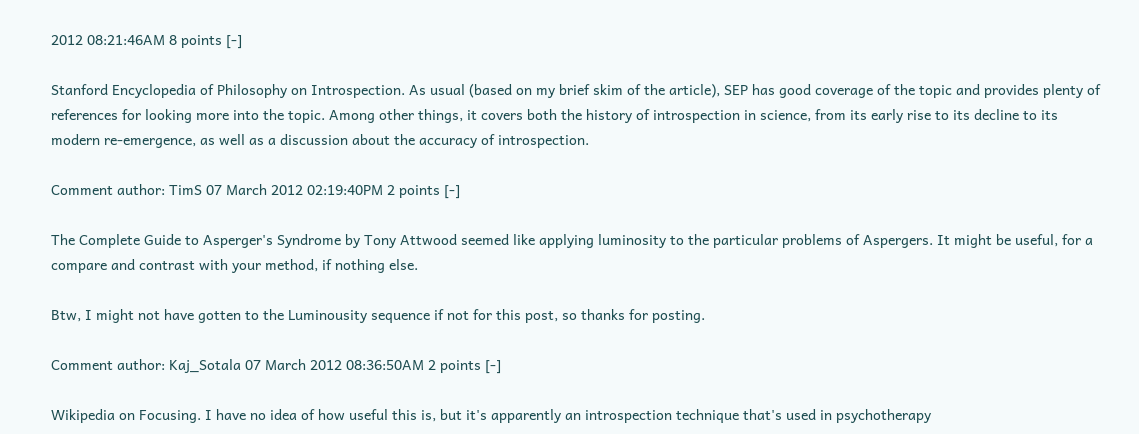2012 08:21:46AM 8 points [-]

Stanford Encyclopedia of Philosophy on Introspection. As usual (based on my brief skim of the article), SEP has good coverage of the topic and provides plenty of references for looking more into the topic. Among other things, it covers both the history of introspection in science, from its early rise to its decline to its modern re-emergence, as well as a discussion about the accuracy of introspection.

Comment author: TimS 07 March 2012 02:19:40PM 2 points [-]

The Complete Guide to Asperger's Syndrome by Tony Attwood seemed like applying luminosity to the particular problems of Aspergers. It might be useful, for a compare and contrast with your method, if nothing else.

Btw, I might not have gotten to the Luminousity sequence if not for this post, so thanks for posting.

Comment author: Kaj_Sotala 07 March 2012 08:36:50AM 2 points [-]

Wikipedia on Focusing. I have no idea of how useful this is, but it's apparently an introspection technique that's used in psychotherapy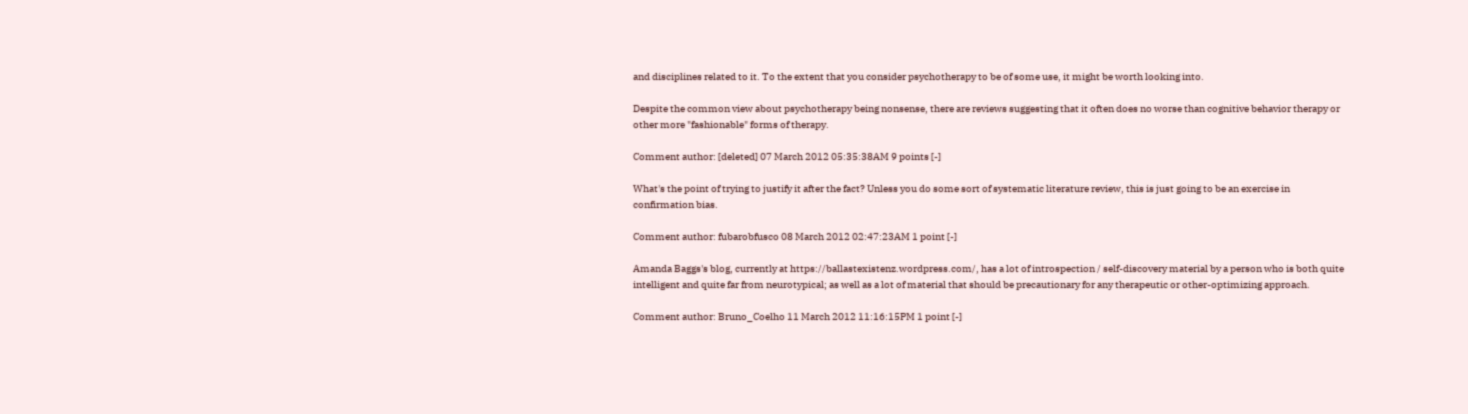and disciplines related to it. To the extent that you consider psychotherapy to be of some use, it might be worth looking into.

Despite the common view about psychotherapy being nonsense, there are reviews suggesting that it often does no worse than cognitive behavior therapy or other more "fashionable" forms of therapy.

Comment author: [deleted] 07 March 2012 05:35:38AM 9 points [-]

What's the point of trying to justify it after the fact? Unless you do some sort of systematic literature review, this is just going to be an exercise in confirmation bias.

Comment author: fubarobfusco 08 March 2012 02:47:23AM 1 point [-]

Amanda Baggs's blog, currently at https://ballastexistenz.wordpress.com/, has a lot of introspection / self-discovery material by a person who is both quite intelligent and quite far from neurotypical; as well as a lot of material that should be precautionary for any therapeutic or other-optimizing approach.

Comment author: Bruno_Coelho 11 March 2012 11:16:15PM 1 point [-]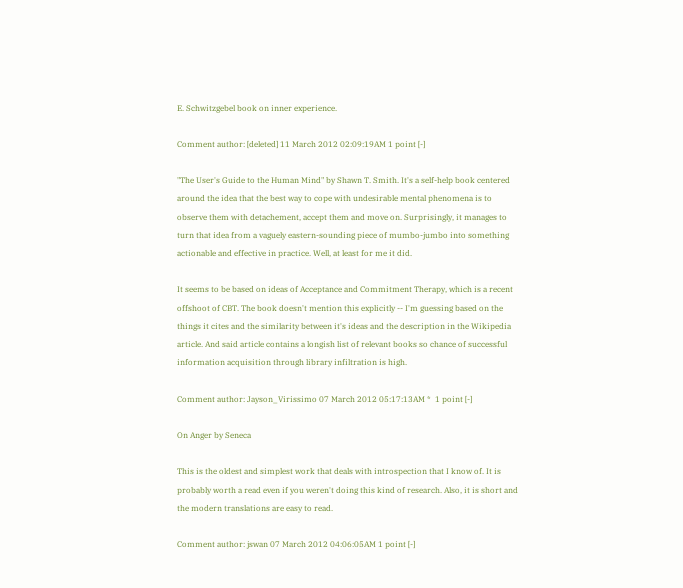E. Schwitzgebel book on inner experience.

Comment author: [deleted] 11 March 2012 02:09:19AM 1 point [-]

"The User's Guide to the Human Mind" by Shawn T. Smith. It's a self-help book centered around the idea that the best way to cope with undesirable mental phenomena is to observe them with detachement, accept them and move on. Surprisingly, it manages to turn that idea from a vaguely eastern-sounding piece of mumbo-jumbo into something actionable and effective in practice. Well, at least for me it did.

It seems to be based on ideas of Acceptance and Commitment Therapy, which is a recent offshoot of CBT. The book doesn't mention this explicitly -- I'm guessing based on the things it cites and the similarity between it's ideas and the description in the Wikipedia article. And said article contains a longish list of relevant books so chance of successful information acquisition through library infiltration is high.

Comment author: Jayson_Virissimo 07 March 2012 05:17:13AM *  1 point [-]

On Anger by Seneca

This is the oldest and simplest work that deals with introspection that I know of. It is probably worth a read even if you weren't doing this kind of research. Also, it is short and the modern translations are easy to read.

Comment author: jswan 07 March 2012 04:06:05AM 1 point [-]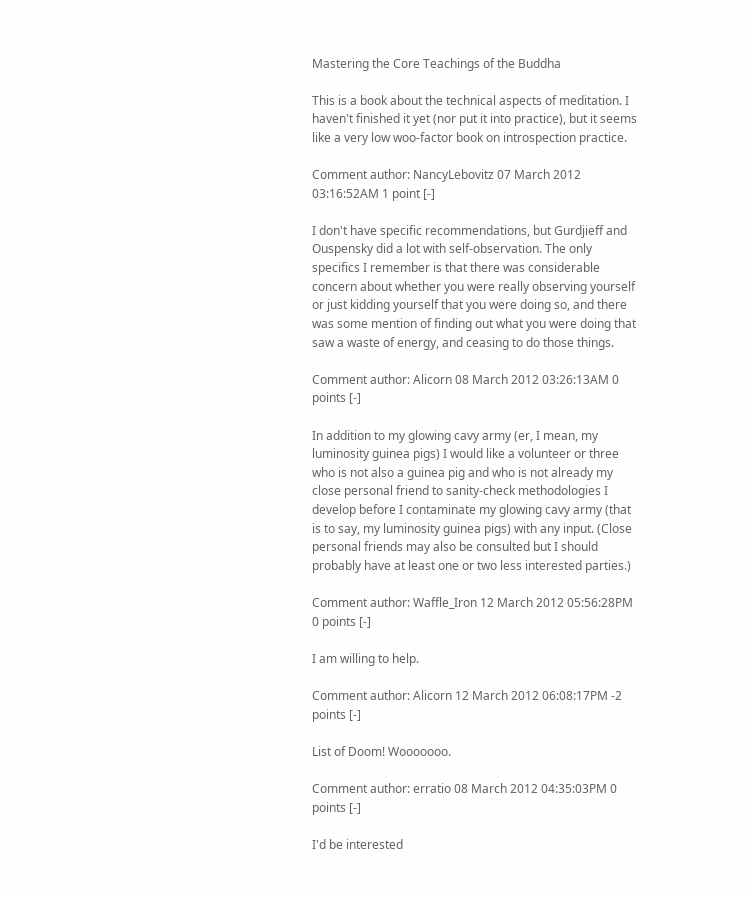Mastering the Core Teachings of the Buddha

This is a book about the technical aspects of meditation. I haven't finished it yet (nor put it into practice), but it seems like a very low woo-factor book on introspection practice.

Comment author: NancyLebovitz 07 March 2012 03:16:52AM 1 point [-]

I don't have specific recommendations, but Gurdjieff and Ouspensky did a lot with self-observation. The only specifics I remember is that there was considerable concern about whether you were really observing yourself or just kidding yourself that you were doing so, and there was some mention of finding out what you were doing that saw a waste of energy, and ceasing to do those things.

Comment author: Alicorn 08 March 2012 03:26:13AM 0 points [-]

In addition to my glowing cavy army (er, I mean, my luminosity guinea pigs) I would like a volunteer or three who is not also a guinea pig and who is not already my close personal friend to sanity-check methodologies I develop before I contaminate my glowing cavy army (that is to say, my luminosity guinea pigs) with any input. (Close personal friends may also be consulted but I should probably have at least one or two less interested parties.)

Comment author: Waffle_Iron 12 March 2012 05:56:28PM 0 points [-]

I am willing to help.

Comment author: Alicorn 12 March 2012 06:08:17PM -2 points [-]

List of Doom! Wooooooo.

Comment author: erratio 08 March 2012 04:35:03PM 0 points [-]

I'd be interested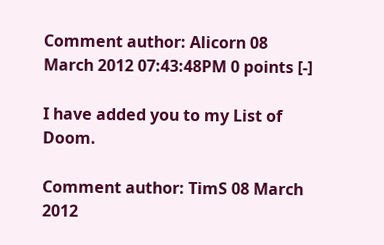Comment author: Alicorn 08 March 2012 07:43:48PM 0 points [-]

I have added you to my List of Doom.

Comment author: TimS 08 March 2012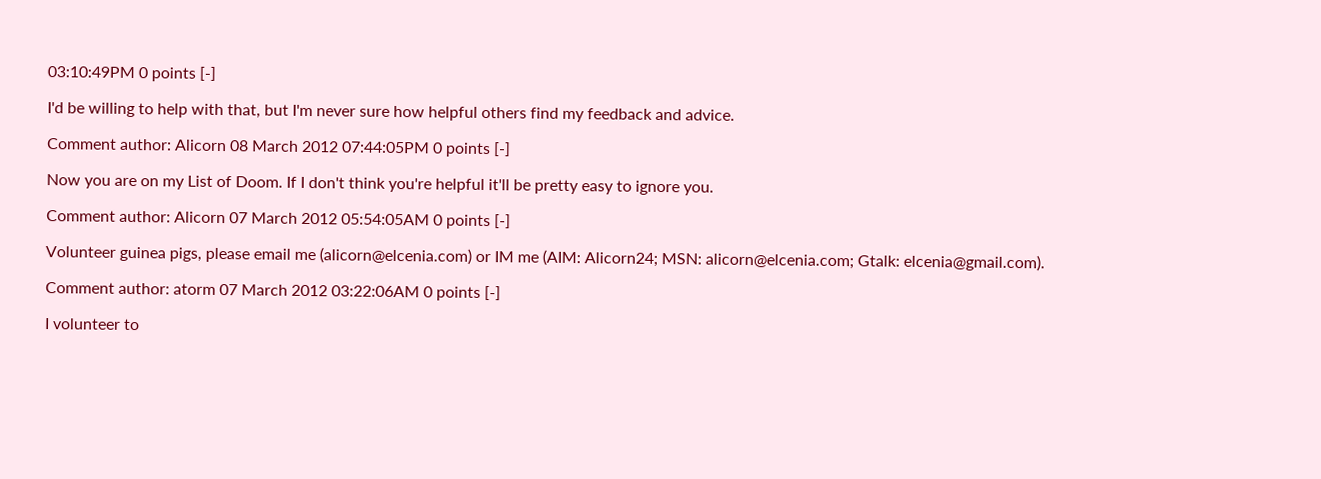03:10:49PM 0 points [-]

I'd be willing to help with that, but I'm never sure how helpful others find my feedback and advice.

Comment author: Alicorn 08 March 2012 07:44:05PM 0 points [-]

Now you are on my List of Doom. If I don't think you're helpful it'll be pretty easy to ignore you.

Comment author: Alicorn 07 March 2012 05:54:05AM 0 points [-]

Volunteer guinea pigs, please email me (alicorn@elcenia.com) or IM me (AIM: Alicorn24; MSN: alicorn@elcenia.com; Gtalk: elcenia@gmail.com).

Comment author: atorm 07 March 2012 03:22:06AM 0 points [-]

I volunteer to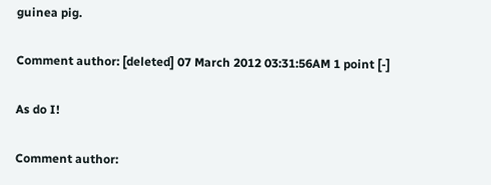guinea pig.

Comment author: [deleted] 07 March 2012 03:31:56AM 1 point [-]

As do I!

Comment author: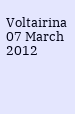Voltairina 07 March 2012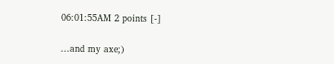06:01:55AM 2 points [-]

...and my axe;)